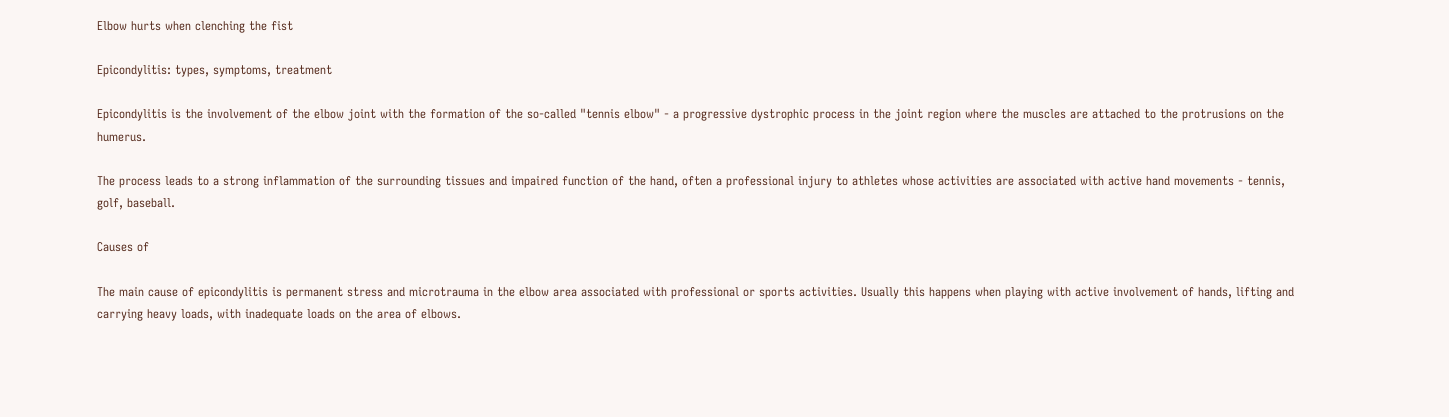Elbow hurts when clenching the fist

Epicondylitis: types, symptoms, treatment

Epicondylitis is the involvement of the elbow joint with the formation of the so-called "tennis elbow" - a progressive dystrophic process in the joint region where the muscles are attached to the protrusions on the humerus.

The process leads to a strong inflammation of the surrounding tissues and impaired function of the hand, often a professional injury to athletes whose activities are associated with active hand movements - tennis, golf, baseball.

Causes of

The main cause of epicondylitis is permanent stress and microtrauma in the elbow area associated with professional or sports activities. Usually this happens when playing with active involvement of hands, lifting and carrying heavy loads, with inadequate loads on the area of elbows.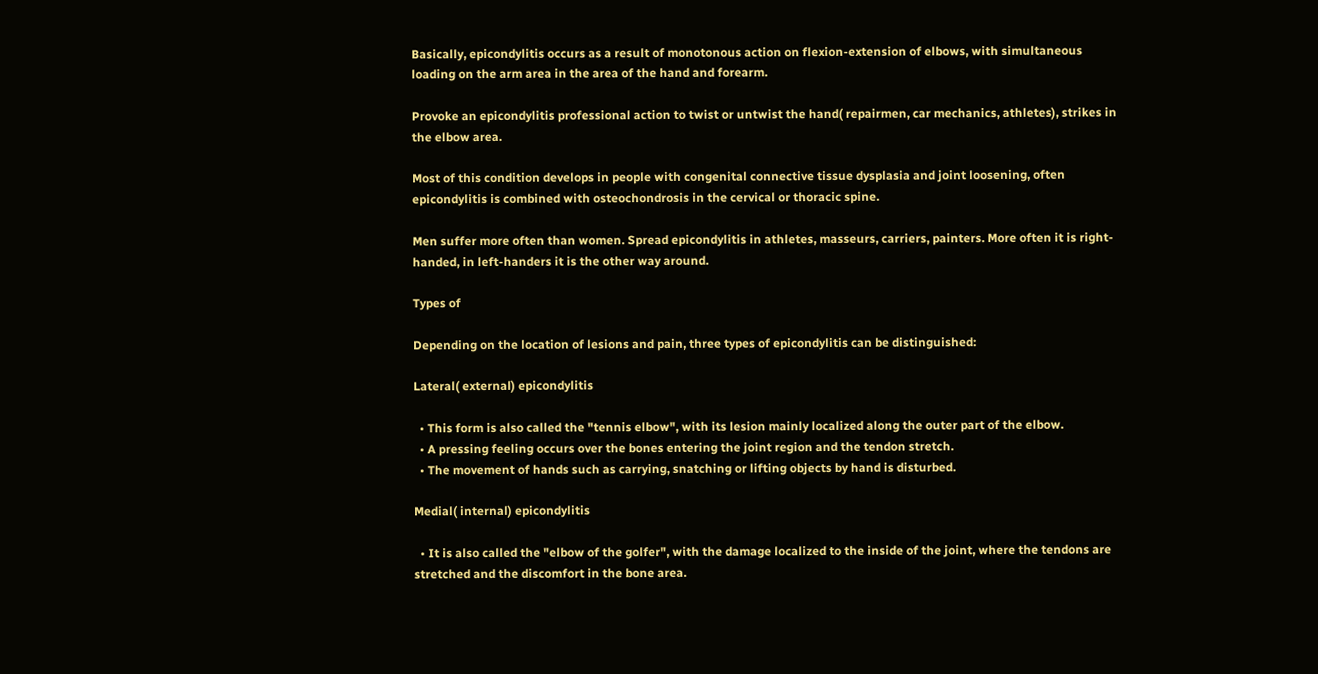Basically, epicondylitis occurs as a result of monotonous action on flexion-extension of elbows, with simultaneous loading on the arm area in the area of the hand and forearm.

Provoke an epicondylitis professional action to twist or untwist the hand( repairmen, car mechanics, athletes), strikes in the elbow area.

Most of this condition develops in people with congenital connective tissue dysplasia and joint loosening, often epicondylitis is combined with osteochondrosis in the cervical or thoracic spine.

Men suffer more often than women. Spread epicondylitis in athletes, masseurs, carriers, painters. More often it is right-handed, in left-handers it is the other way around.

Types of

Depending on the location of lesions and pain, three types of epicondylitis can be distinguished:

Lateral( external) epicondylitis

  • This form is also called the "tennis elbow", with its lesion mainly localized along the outer part of the elbow.
  • A pressing feeling occurs over the bones entering the joint region and the tendon stretch.
  • The movement of hands such as carrying, snatching or lifting objects by hand is disturbed.

Medial( internal) epicondylitis

  • It is also called the "elbow of the golfer", with the damage localized to the inside of the joint, where the tendons are stretched and the discomfort in the bone area.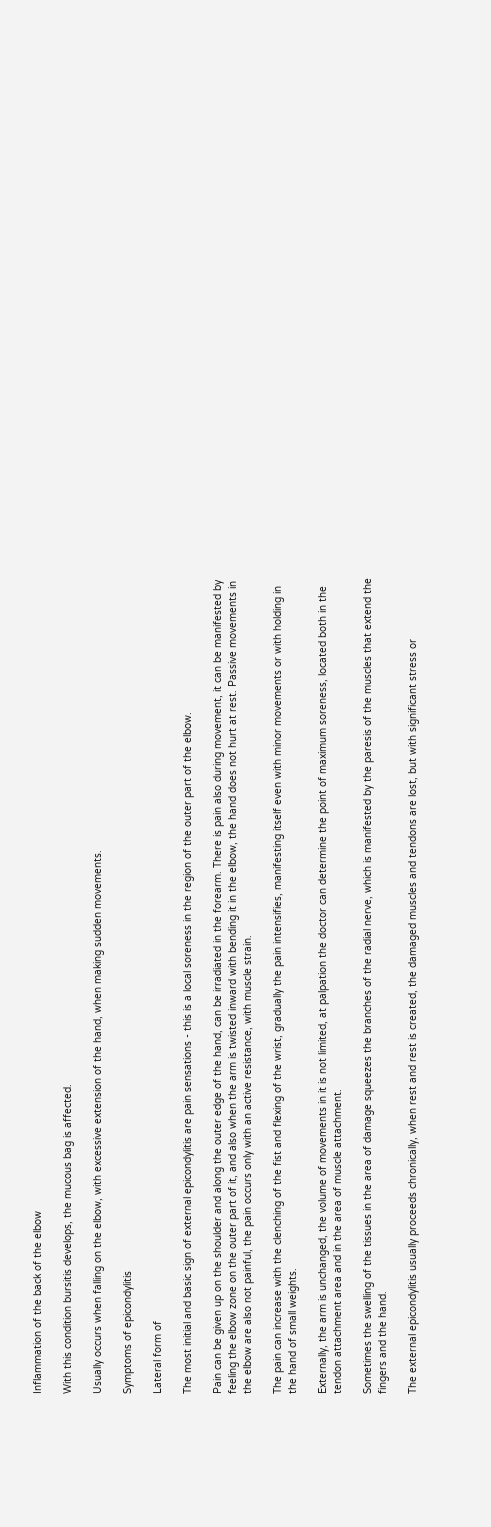Inflammation of the back of the elbow

With this condition bursitis develops, the mucous bag is affected.

Usually occurs when falling on the elbow, with excessive extension of the hand, when making sudden movements.

Symptoms of epicondylitis

Lateral form of

The most initial and basic sign of external epicondylitis are pain sensations - this is a local soreness in the region of the outer part of the elbow.

Pain can be given up on the shoulder and along the outer edge of the hand, can be irradiated in the forearm. There is pain also during movement, it can be manifested by feeling the elbow zone on the outer part of it, and also when the arm is twisted inward with bending it in the elbow, the hand does not hurt at rest. Passive movements in the elbow are also not painful, the pain occurs only with an active resistance, with muscle strain.

The pain can increase with the clenching of the fist and flexing of the wrist, gradually the pain intensifies, manifesting itself even with minor movements or with holding in the hand of small weights.

Externally, the arm is unchanged, the volume of movements in it is not limited, at palpation the doctor can determine the point of maximum soreness, located both in the tendon attachment area and in the area of muscle attachment.

Sometimes the swelling of the tissues in the area of damage squeezes the branches of the radial nerve, which is manifested by the paresis of the muscles that extend the fingers and the hand.

The external epicondylitis usually proceeds chronically, when rest and rest is created, the damaged muscles and tendons are lost, but with significant stress or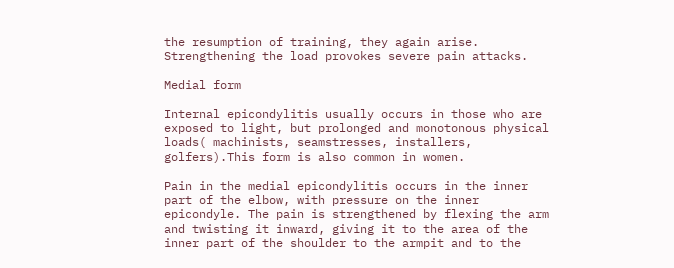the resumption of training, they again arise. Strengthening the load provokes severe pain attacks.

Medial form

Internal epicondylitis usually occurs in those who are exposed to light, but prolonged and monotonous physical loads( machinists, seamstresses, installers, golfers).This form is also common in women.

Pain in the medial epicondylitis occurs in the inner part of the elbow, with pressure on the inner epicondyle. The pain is strengthened by flexing the arm and twisting it inward, giving it to the area of the inner part of the shoulder to the armpit and to the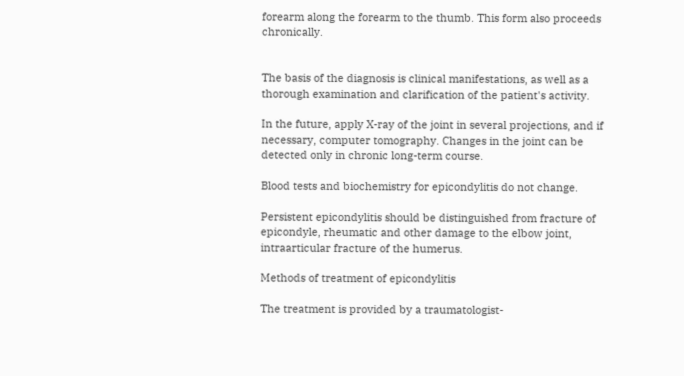forearm along the forearm to the thumb. This form also proceeds chronically.


The basis of the diagnosis is clinical manifestations, as well as a thorough examination and clarification of the patient's activity.

In the future, apply X-ray of the joint in several projections, and if necessary, computer tomography. Changes in the joint can be detected only in chronic long-term course.

Blood tests and biochemistry for epicondylitis do not change.

Persistent epicondylitis should be distinguished from fracture of epicondyle, rheumatic and other damage to the elbow joint, intraarticular fracture of the humerus.

Methods of treatment of epicondylitis

The treatment is provided by a traumatologist-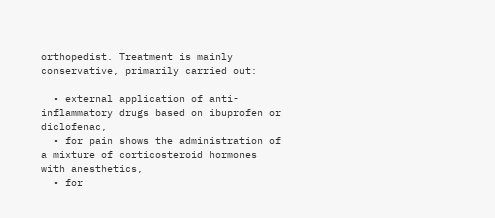orthopedist. Treatment is mainly conservative, primarily carried out:

  • external application of anti-inflammatory drugs based on ibuprofen or diclofenac,
  • for pain shows the administration of a mixture of corticosteroid hormones with anesthetics,
  • for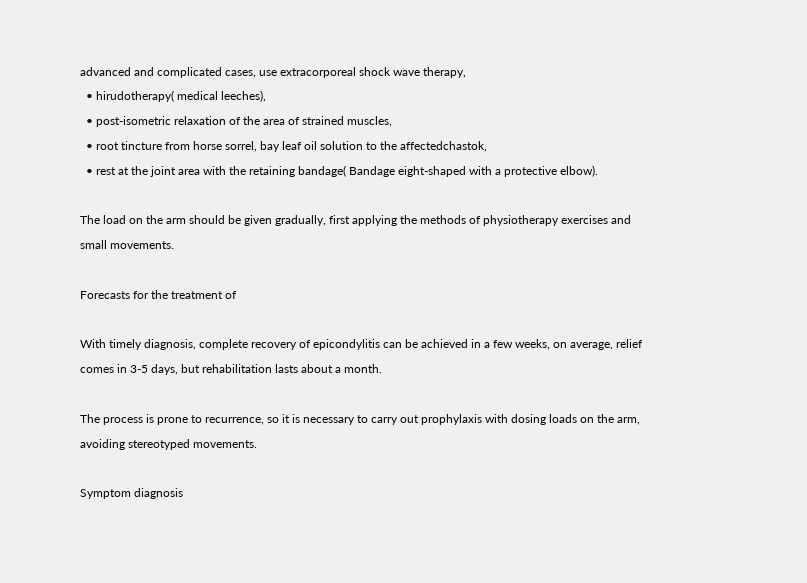advanced and complicated cases, use extracorporeal shock wave therapy,
  • hirudotherapy( medical leeches),
  • post-isometric relaxation of the area of strained muscles,
  • root tincture from horse sorrel, bay leaf oil solution to the affectedchastok,
  • rest at the joint area with the retaining bandage( Bandage eight-shaped with a protective elbow).

The load on the arm should be given gradually, first applying the methods of physiotherapy exercises and small movements.

Forecasts for the treatment of

With timely diagnosis, complete recovery of epicondylitis can be achieved in a few weeks, on average, relief comes in 3-5 days, but rehabilitation lasts about a month.

The process is prone to recurrence, so it is necessary to carry out prophylaxis with dosing loads on the arm, avoiding stereotyped movements.

Symptom diagnosis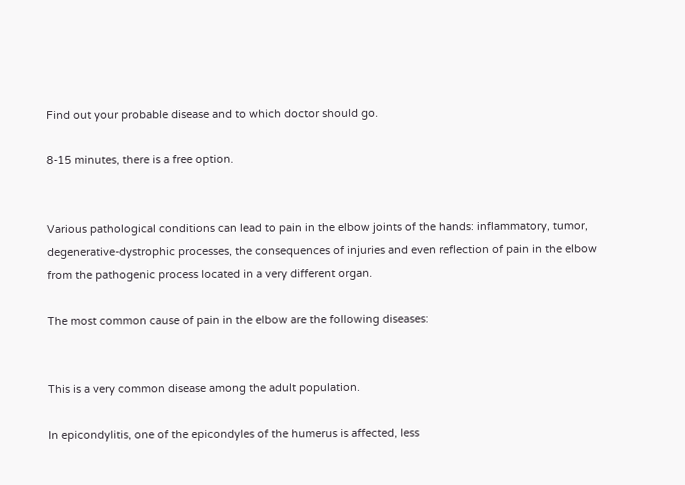Find out your probable disease and to which doctor should go.

8-15 minutes, there is a free option.


Various pathological conditions can lead to pain in the elbow joints of the hands: inflammatory, tumor, degenerative-dystrophic processes, the consequences of injuries and even reflection of pain in the elbow from the pathogenic process located in a very different organ.

The most common cause of pain in the elbow are the following diseases:


This is a very common disease among the adult population.

In epicondylitis, one of the epicondyles of the humerus is affected, less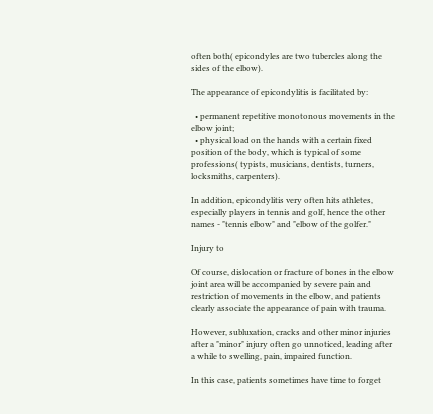often both( epicondyles are two tubercles along the sides of the elbow).

The appearance of epicondylitis is facilitated by:

  • permanent repetitive monotonous movements in the elbow joint;
  • physical load on the hands with a certain fixed position of the body, which is typical of some professions( typists, musicians, dentists, turners, locksmiths, carpenters).

In addition, epicondylitis very often hits athletes, especially players in tennis and golf, hence the other names - "tennis elbow" and "elbow of the golfer."

Injury to

Of course, dislocation or fracture of bones in the elbow joint area will be accompanied by severe pain and restriction of movements in the elbow, and patients clearly associate the appearance of pain with trauma.

However, subluxation, cracks and other minor injuries after a "minor" injury often go unnoticed, leading after a while to swelling, pain, impaired function.

In this case, patients sometimes have time to forget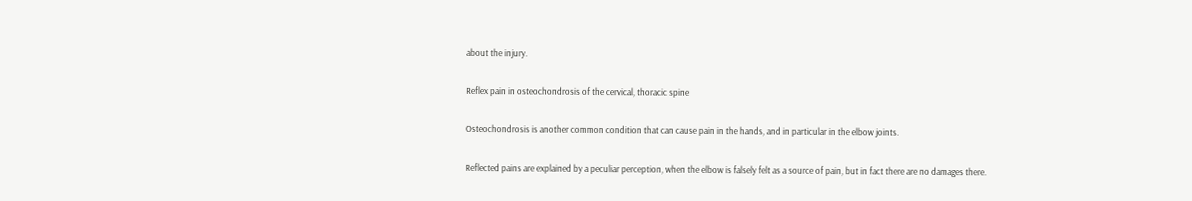about the injury.

Reflex pain in osteochondrosis of the cervical, thoracic spine

Osteochondrosis is another common condition that can cause pain in the hands, and in particular in the elbow joints.

Reflected pains are explained by a peculiar perception, when the elbow is falsely felt as a source of pain, but in fact there are no damages there.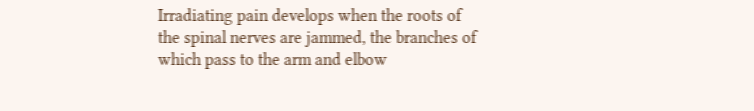Irradiating pain develops when the roots of the spinal nerves are jammed, the branches of which pass to the arm and elbow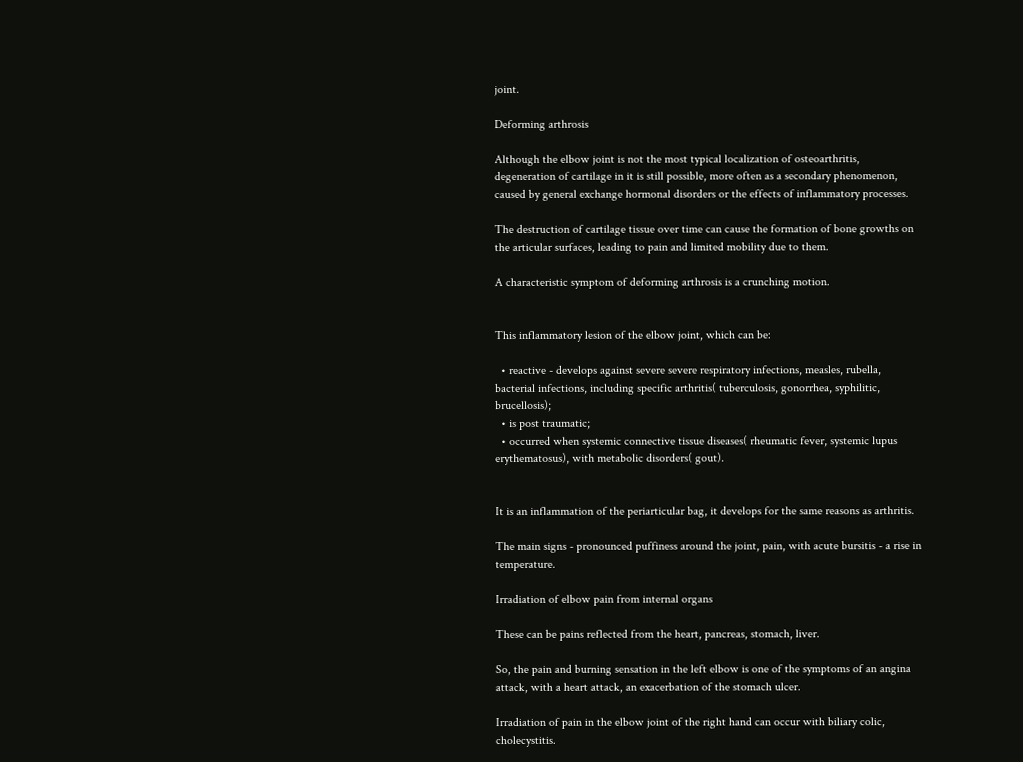joint.

Deforming arthrosis

Although the elbow joint is not the most typical localization of osteoarthritis, degeneration of cartilage in it is still possible, more often as a secondary phenomenon, caused by general exchange hormonal disorders or the effects of inflammatory processes.

The destruction of cartilage tissue over time can cause the formation of bone growths on the articular surfaces, leading to pain and limited mobility due to them.

A characteristic symptom of deforming arthrosis is a crunching motion.


This inflammatory lesion of the elbow joint, which can be:

  • reactive - develops against severe severe respiratory infections, measles, rubella, bacterial infections, including specific arthritis( tuberculosis, gonorrhea, syphilitic, brucellosis);
  • is post traumatic;
  • occurred when systemic connective tissue diseases( rheumatic fever, systemic lupus erythematosus), with metabolic disorders( gout).


It is an inflammation of the periarticular bag, it develops for the same reasons as arthritis.

The main signs - pronounced puffiness around the joint, pain, with acute bursitis - a rise in temperature.

Irradiation of elbow pain from internal organs

These can be pains reflected from the heart, pancreas, stomach, liver.

So, the pain and burning sensation in the left elbow is one of the symptoms of an angina attack, with a heart attack, an exacerbation of the stomach ulcer.

Irradiation of pain in the elbow joint of the right hand can occur with biliary colic, cholecystitis.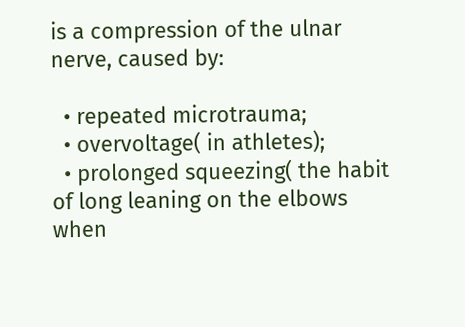is a compression of the ulnar nerve, caused by:

  • repeated microtrauma;
  • overvoltage( in athletes);
  • prolonged squeezing( the habit of long leaning on the elbows when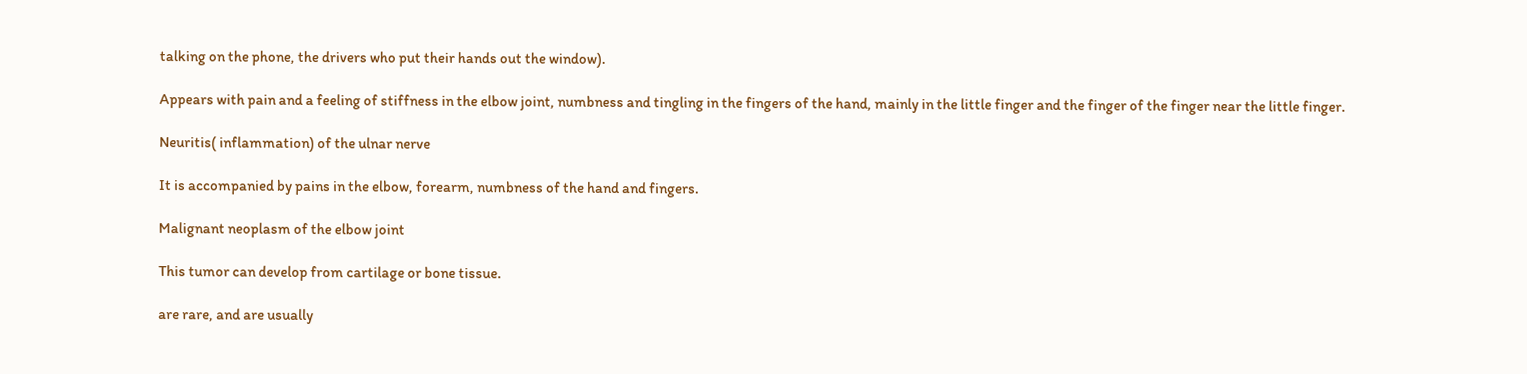talking on the phone, the drivers who put their hands out the window).

Appears with pain and a feeling of stiffness in the elbow joint, numbness and tingling in the fingers of the hand, mainly in the little finger and the finger of the finger near the little finger.

Neuritis( inflammation) of the ulnar nerve

It is accompanied by pains in the elbow, forearm, numbness of the hand and fingers.

Malignant neoplasm of the elbow joint

This tumor can develop from cartilage or bone tissue.

are rare, and are usually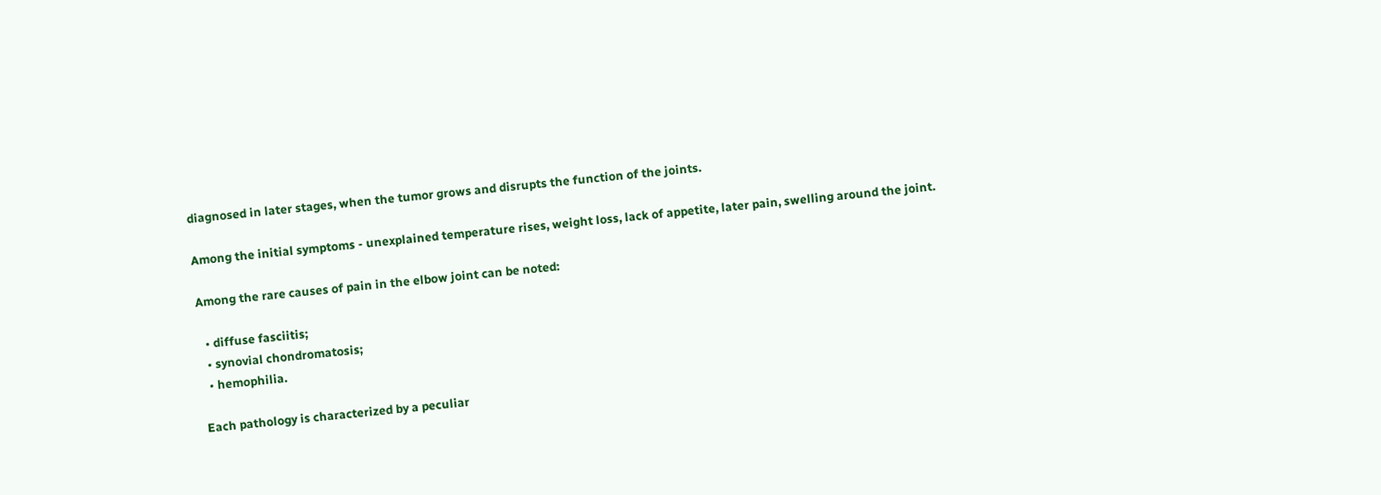diagnosed in later stages, when the tumor grows and disrupts the function of the joints.

Among the initial symptoms - unexplained temperature rises, weight loss, lack of appetite, later pain, swelling around the joint.

Among the rare causes of pain in the elbow joint can be noted:

  • diffuse fasciitis;
  • synovial chondromatosis;
  • hemophilia.

Each pathology is characterized by a peculiar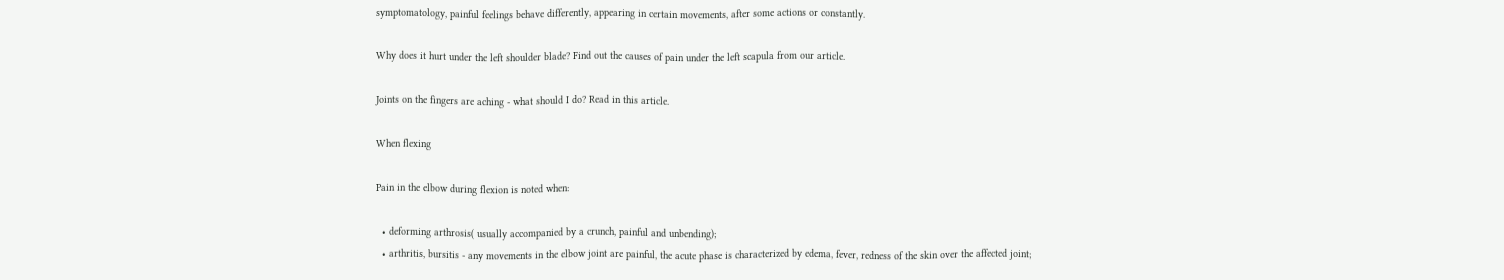symptomatology, painful feelings behave differently, appearing in certain movements, after some actions or constantly.

Why does it hurt under the left shoulder blade? Find out the causes of pain under the left scapula from our article.

Joints on the fingers are aching - what should I do? Read in this article.

When flexing

Pain in the elbow during flexion is noted when:

  • deforming arthrosis( usually accompanied by a crunch, painful and unbending);
  • arthritis, bursitis - any movements in the elbow joint are painful, the acute phase is characterized by edema, fever, redness of the skin over the affected joint;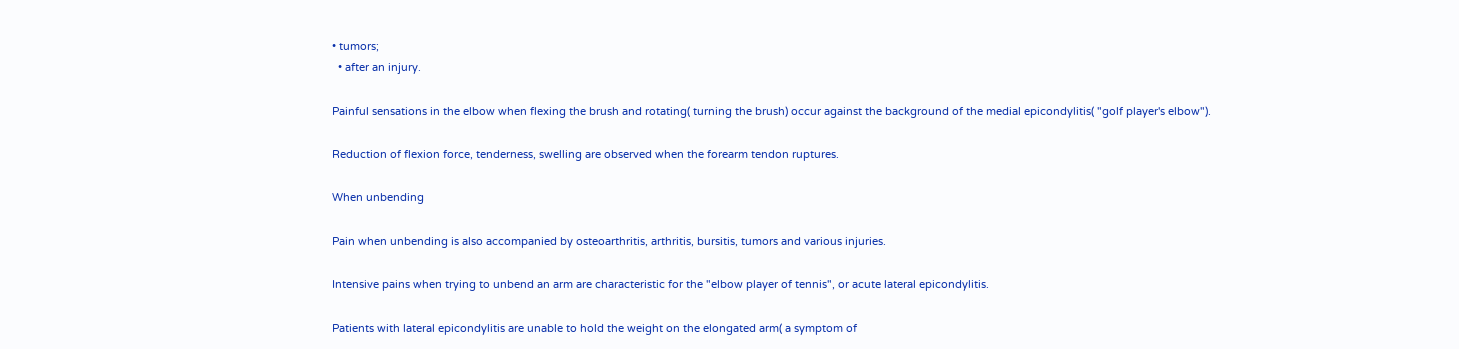• tumors;
  • after an injury.

Painful sensations in the elbow when flexing the brush and rotating( turning the brush) occur against the background of the medial epicondylitis( "golf player's elbow").

Reduction of flexion force, tenderness, swelling are observed when the forearm tendon ruptures.

When unbending

Pain when unbending is also accompanied by osteoarthritis, arthritis, bursitis, tumors and various injuries.

Intensive pains when trying to unbend an arm are characteristic for the "elbow player of tennis", or acute lateral epicondylitis.

Patients with lateral epicondylitis are unable to hold the weight on the elongated arm( a symptom of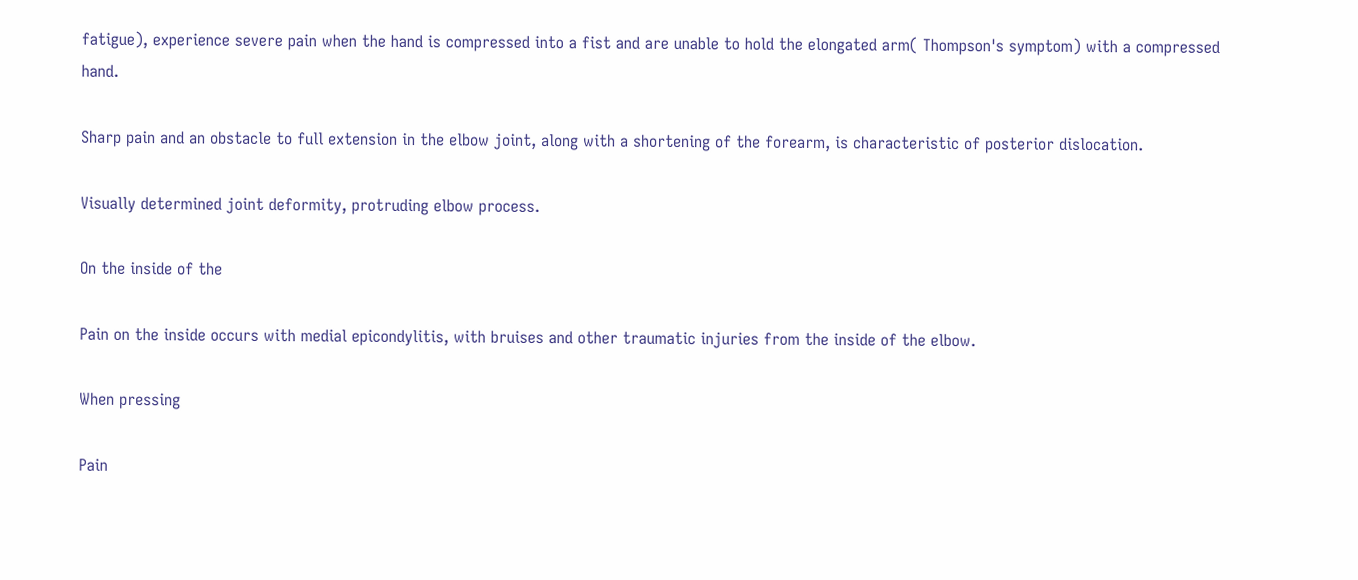fatigue), experience severe pain when the hand is compressed into a fist and are unable to hold the elongated arm( Thompson's symptom) with a compressed hand.

Sharp pain and an obstacle to full extension in the elbow joint, along with a shortening of the forearm, is characteristic of posterior dislocation.

Visually determined joint deformity, protruding elbow process.

On the inside of the

Pain on the inside occurs with medial epicondylitis, with bruises and other traumatic injuries from the inside of the elbow.

When pressing

Pain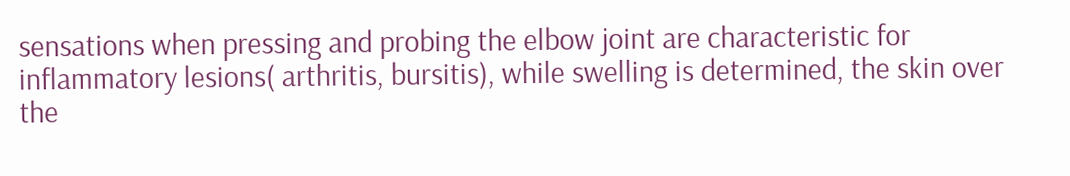sensations when pressing and probing the elbow joint are characteristic for inflammatory lesions( arthritis, bursitis), while swelling is determined, the skin over the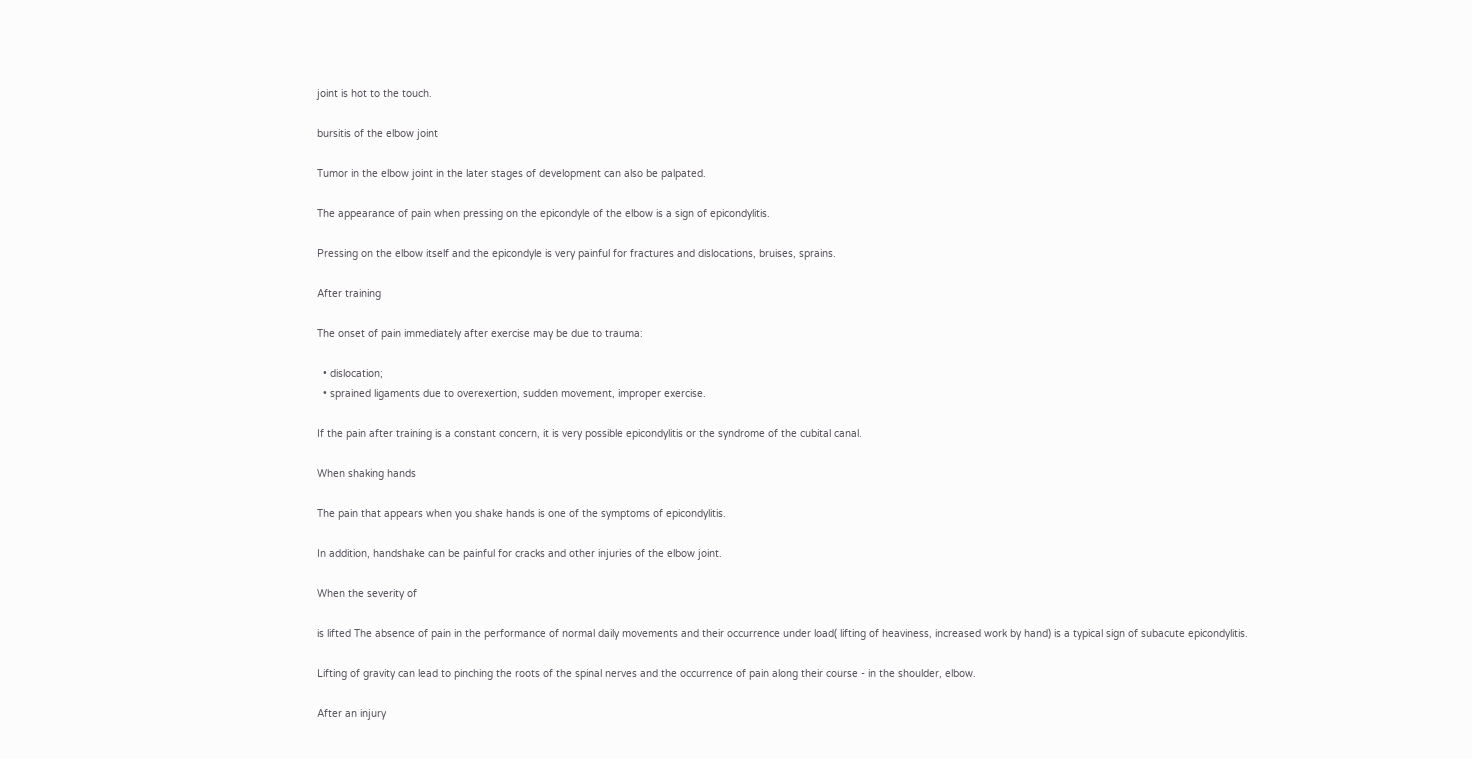joint is hot to the touch.

bursitis of the elbow joint

Tumor in the elbow joint in the later stages of development can also be palpated.

The appearance of pain when pressing on the epicondyle of the elbow is a sign of epicondylitis.

Pressing on the elbow itself and the epicondyle is very painful for fractures and dislocations, bruises, sprains.

After training

The onset of pain immediately after exercise may be due to trauma:

  • dislocation;
  • sprained ligaments due to overexertion, sudden movement, improper exercise.

If the pain after training is a constant concern, it is very possible epicondylitis or the syndrome of the cubital canal.

When shaking hands

The pain that appears when you shake hands is one of the symptoms of epicondylitis.

In addition, handshake can be painful for cracks and other injuries of the elbow joint.

When the severity of

is lifted The absence of pain in the performance of normal daily movements and their occurrence under load( lifting of heaviness, increased work by hand) is a typical sign of subacute epicondylitis.

Lifting of gravity can lead to pinching the roots of the spinal nerves and the occurrence of pain along their course - in the shoulder, elbow.

After an injury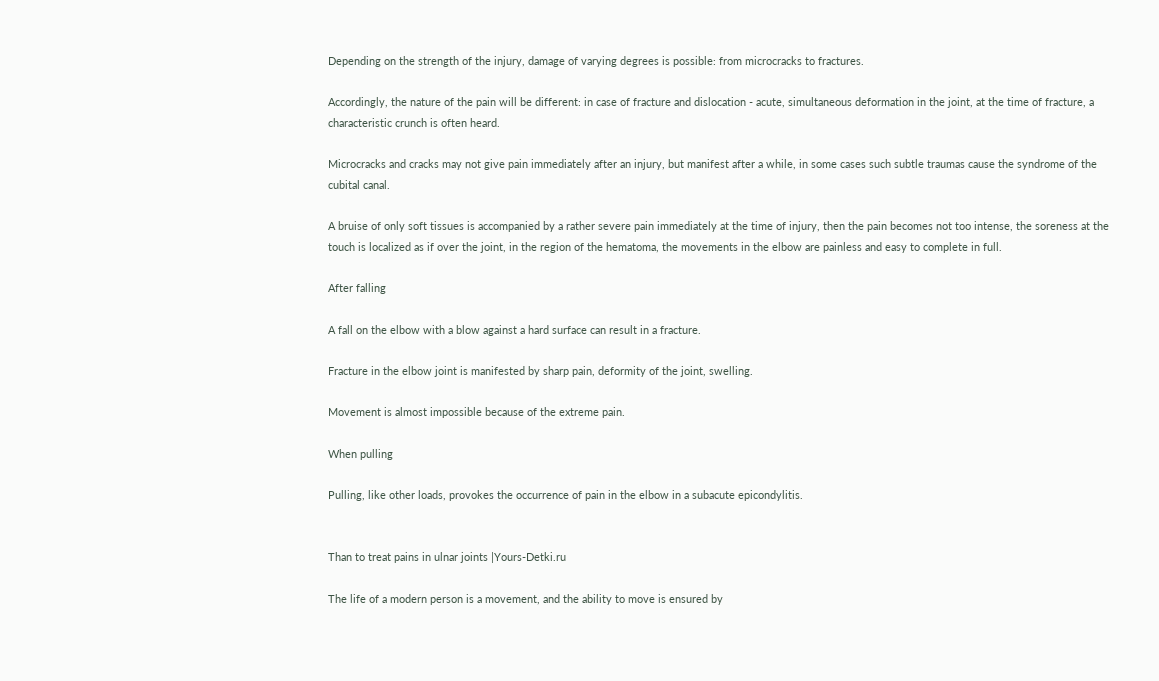Depending on the strength of the injury, damage of varying degrees is possible: from microcracks to fractures.

Accordingly, the nature of the pain will be different: in case of fracture and dislocation - acute, simultaneous deformation in the joint, at the time of fracture, a characteristic crunch is often heard.

Microcracks and cracks may not give pain immediately after an injury, but manifest after a while, in some cases such subtle traumas cause the syndrome of the cubital canal.

A bruise of only soft tissues is accompanied by a rather severe pain immediately at the time of injury, then the pain becomes not too intense, the soreness at the touch is localized as if over the joint, in the region of the hematoma, the movements in the elbow are painless and easy to complete in full.

After falling

A fall on the elbow with a blow against a hard surface can result in a fracture.

Fracture in the elbow joint is manifested by sharp pain, deformity of the joint, swelling.

Movement is almost impossible because of the extreme pain.

When pulling

Pulling, like other loads, provokes the occurrence of pain in the elbow in a subacute epicondylitis.


Than to treat pains in ulnar joints |Yours-Detki.ru

The life of a modern person is a movement, and the ability to move is ensured by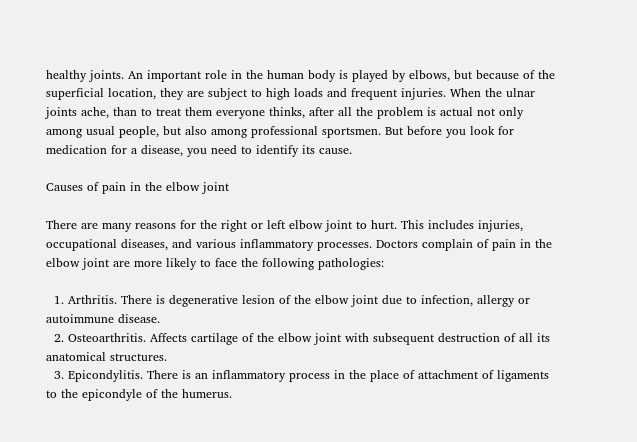healthy joints. An important role in the human body is played by elbows, but because of the superficial location, they are subject to high loads and frequent injuries. When the ulnar joints ache, than to treat them everyone thinks, after all the problem is actual not only among usual people, but also among professional sportsmen. But before you look for medication for a disease, you need to identify its cause.

Causes of pain in the elbow joint

There are many reasons for the right or left elbow joint to hurt. This includes injuries, occupational diseases, and various inflammatory processes. Doctors complain of pain in the elbow joint are more likely to face the following pathologies:

  1. Arthritis. There is degenerative lesion of the elbow joint due to infection, allergy or autoimmune disease.
  2. Osteoarthritis. Affects cartilage of the elbow joint with subsequent destruction of all its anatomical structures.
  3. Epicondylitis. There is an inflammatory process in the place of attachment of ligaments to the epicondyle of the humerus.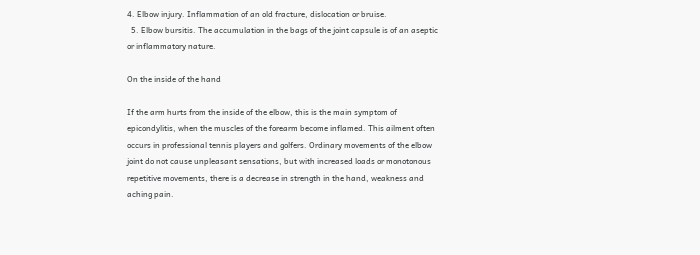4. Elbow injury. Inflammation of an old fracture, dislocation or bruise.
  5. Elbow bursitis. The accumulation in the bags of the joint capsule is of an aseptic or inflammatory nature.

On the inside of the hand

If the arm hurts from the inside of the elbow, this is the main symptom of epicondylitis, when the muscles of the forearm become inflamed. This ailment often occurs in professional tennis players and golfers. Ordinary movements of the elbow joint do not cause unpleasant sensations, but with increased loads or monotonous repetitive movements, there is a decrease in strength in the hand, weakness and aching pain.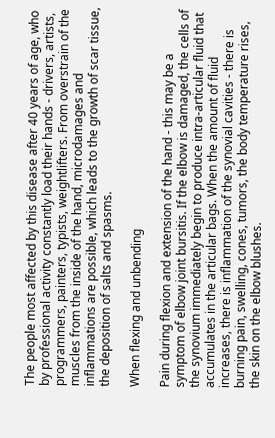The people most affected by this disease after 40 years of age, who by professional activity constantly load their hands - drivers, artists, programmers, painters, typists, weightlifters. From overstrain of the muscles from the inside of the hand, microdamages and inflammations are possible, which leads to the growth of scar tissue, the deposition of salts and spasms.

When flexing and unbending

Pain during flexion and extension of the hand - this may be a symptom of elbow joint bursitis. If the elbow is damaged, the cells of the synovium immediately begin to produce intra-articular fluid that accumulates in the articular bags. When the amount of fluid increases, there is inflammation of the synovial cavities - there is burning pain, swelling, cones, tumors, the body temperature rises, the skin on the elbow blushes.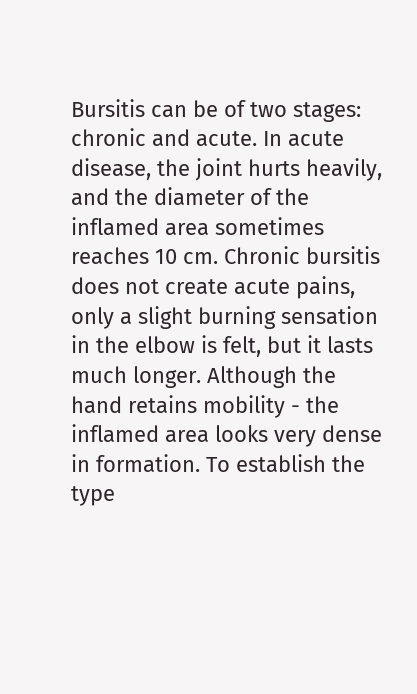Bursitis can be of two stages: chronic and acute. In acute disease, the joint hurts heavily, and the diameter of the inflamed area sometimes reaches 10 cm. Chronic bursitis does not create acute pains, only a slight burning sensation in the elbow is felt, but it lasts much longer. Although the hand retains mobility - the inflamed area looks very dense in formation. To establish the type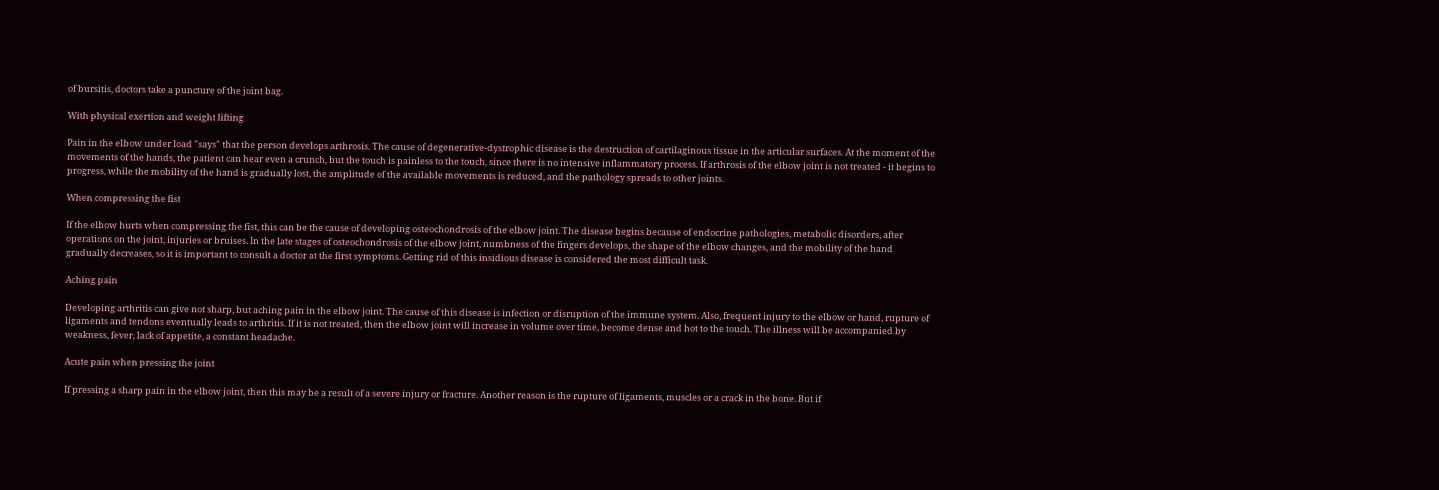of bursitis, doctors take a puncture of the joint bag.

With physical exertion and weight lifting

Pain in the elbow under load "says" that the person develops arthrosis. The cause of degenerative-dystrophic disease is the destruction of cartilaginous tissue in the articular surfaces. At the moment of the movements of the hands, the patient can hear even a crunch, but the touch is painless to the touch, since there is no intensive inflammatory process. If arthrosis of the elbow joint is not treated - it begins to progress, while the mobility of the hand is gradually lost, the amplitude of the available movements is reduced, and the pathology spreads to other joints.

When compressing the fist

If the elbow hurts when compressing the fist, this can be the cause of developing osteochondrosis of the elbow joint. The disease begins because of endocrine pathologies, metabolic disorders, after operations on the joint, injuries or bruises. In the late stages of osteochondrosis of the elbow joint, numbness of the fingers develops, the shape of the elbow changes, and the mobility of the hand gradually decreases, so it is important to consult a doctor at the first symptoms. Getting rid of this insidious disease is considered the most difficult task.

Aching pain

Developing arthritis can give not sharp, but aching pain in the elbow joint. The cause of this disease is infection or disruption of the immune system. Also, frequent injury to the elbow or hand, rupture of ligaments and tendons eventually leads to arthritis. If it is not treated, then the elbow joint will increase in volume over time, become dense and hot to the touch. The illness will be accompanied by weakness, fever, lack of appetite, a constant headache.

Acute pain when pressing the joint

If pressing a sharp pain in the elbow joint, then this may be a result of a severe injury or fracture. Another reason is the rupture of ligaments, muscles or a crack in the bone. But if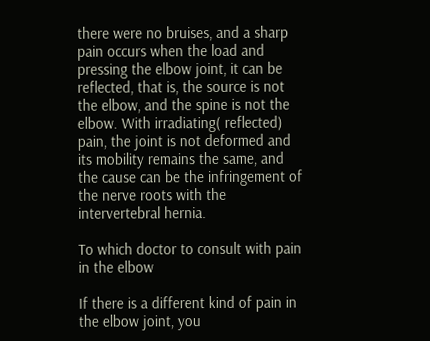there were no bruises, and a sharp pain occurs when the load and pressing the elbow joint, it can be reflected, that is, the source is not the elbow, and the spine is not the elbow. With irradiating( reflected) pain, the joint is not deformed and its mobility remains the same, and the cause can be the infringement of the nerve roots with the intervertebral hernia.

To which doctor to consult with pain in the elbow

If there is a different kind of pain in the elbow joint, you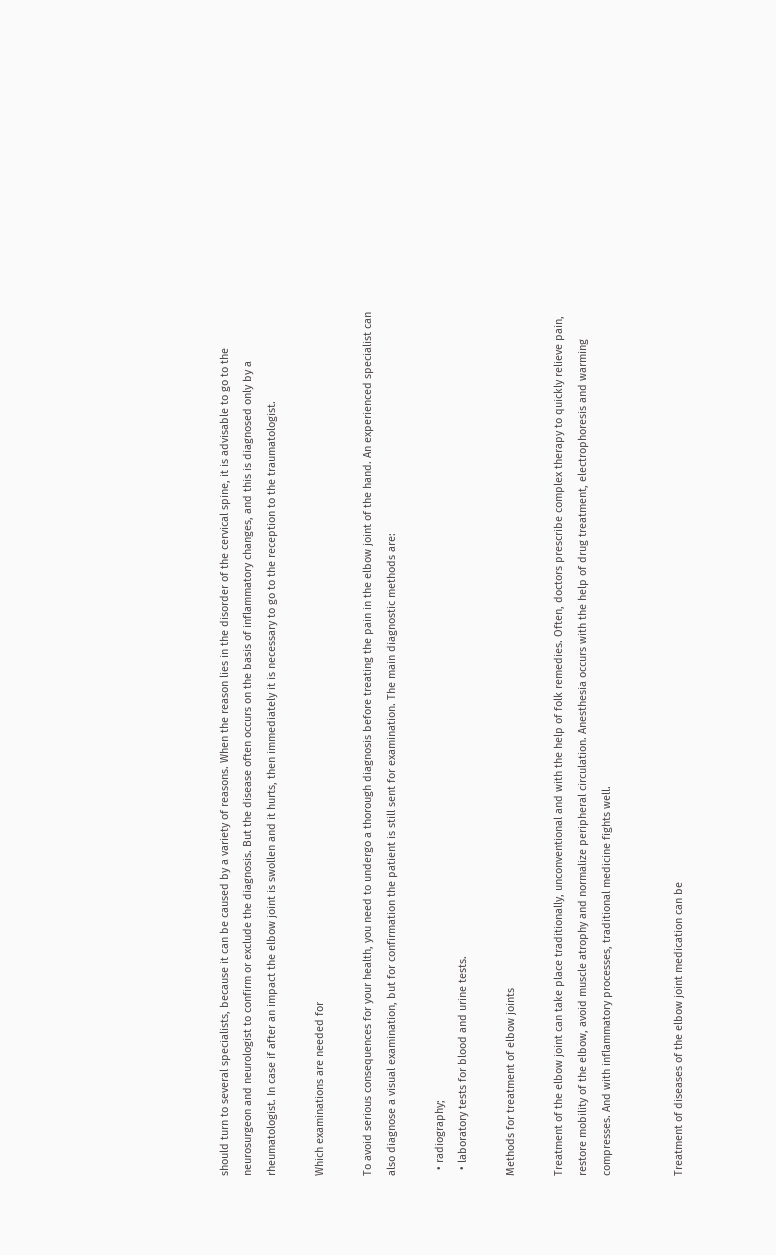should turn to several specialists, because it can be caused by a variety of reasons. When the reason lies in the disorder of the cervical spine, it is advisable to go to the neurosurgeon and neurologist to confirm or exclude the diagnosis. But the disease often occurs on the basis of inflammatory changes, and this is diagnosed only by a rheumatologist. In case if after an impact the elbow joint is swollen and it hurts, then immediately it is necessary to go to the reception to the traumatologist.

Which examinations are needed for

To avoid serious consequences for your health, you need to undergo a thorough diagnosis before treating the pain in the elbow joint of the hand. An experienced specialist can also diagnose a visual examination, but for confirmation the patient is still sent for examination. The main diagnostic methods are:

  • radiography;
  • laboratory tests for blood and urine tests.

Methods for treatment of elbow joints

Treatment of the elbow joint can take place traditionally, unconventional and with the help of folk remedies. Often, doctors prescribe complex therapy to quickly relieve pain, restore mobility of the elbow, avoid muscle atrophy and normalize peripheral circulation. Anesthesia occurs with the help of drug treatment, electrophoresis and warming compresses. And with inflammatory processes, traditional medicine fights well.


Treatment of diseases of the elbow joint medication can be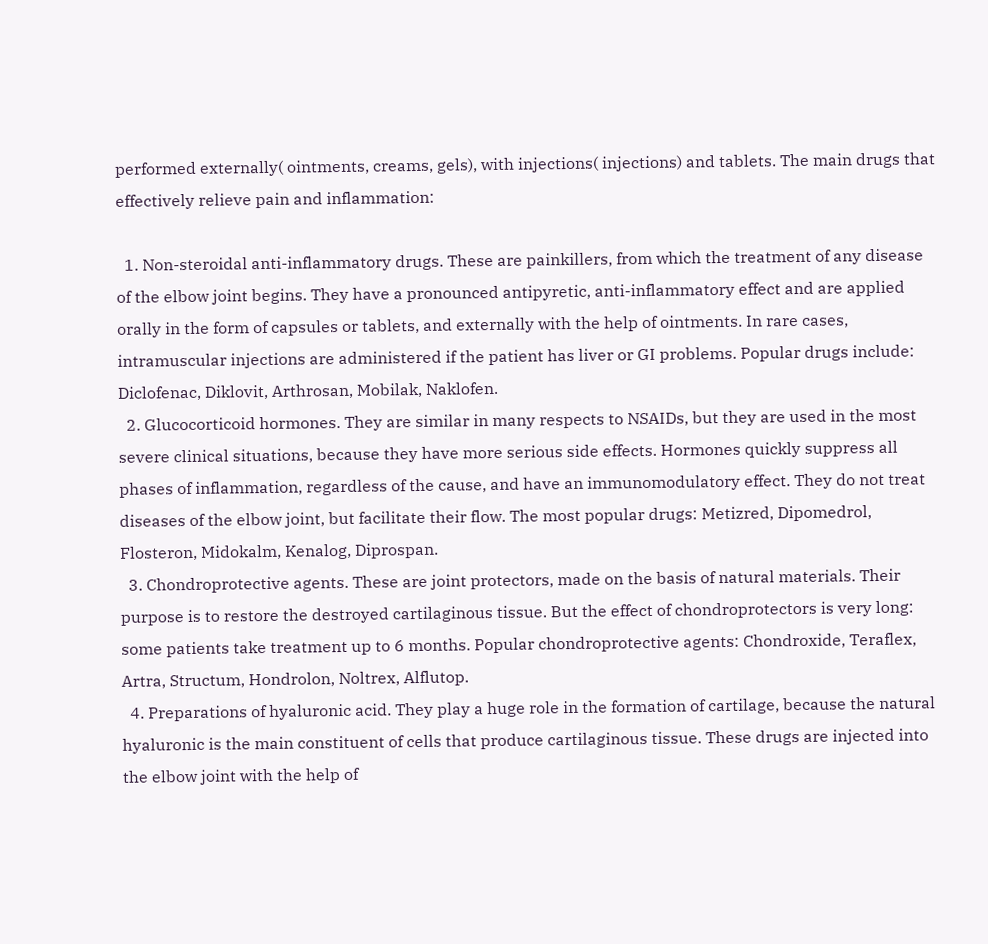performed externally( ointments, creams, gels), with injections( injections) and tablets. The main drugs that effectively relieve pain and inflammation:

  1. Non-steroidal anti-inflammatory drugs. These are painkillers, from which the treatment of any disease of the elbow joint begins. They have a pronounced antipyretic, anti-inflammatory effect and are applied orally in the form of capsules or tablets, and externally with the help of ointments. In rare cases, intramuscular injections are administered if the patient has liver or GI problems. Popular drugs include: Diclofenac, Diklovit, Arthrosan, Mobilak, Naklofen.
  2. Glucocorticoid hormones. They are similar in many respects to NSAIDs, but they are used in the most severe clinical situations, because they have more serious side effects. Hormones quickly suppress all phases of inflammation, regardless of the cause, and have an immunomodulatory effect. They do not treat diseases of the elbow joint, but facilitate their flow. The most popular drugs: Metizred, Dipomedrol, Flosteron, Midokalm, Kenalog, Diprospan.
  3. Chondroprotective agents. These are joint protectors, made on the basis of natural materials. Their purpose is to restore the destroyed cartilaginous tissue. But the effect of chondroprotectors is very long: some patients take treatment up to 6 months. Popular chondroprotective agents: Chondroxide, Teraflex, Artra, Structum, Hondrolon, Noltrex, Alflutop.
  4. Preparations of hyaluronic acid. They play a huge role in the formation of cartilage, because the natural hyaluronic is the main constituent of cells that produce cartilaginous tissue. These drugs are injected into the elbow joint with the help of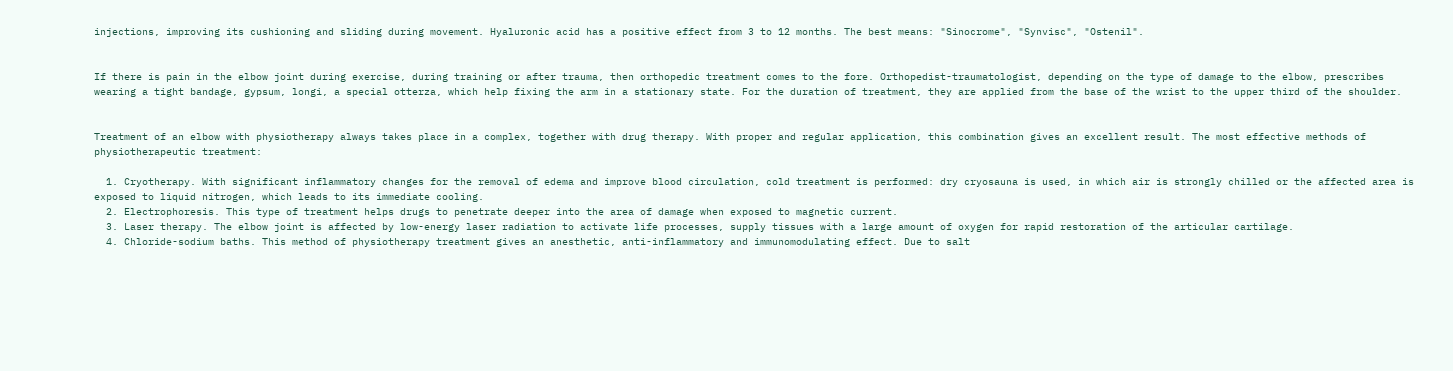injections, improving its cushioning and sliding during movement. Hyaluronic acid has a positive effect from 3 to 12 months. The best means: "Sinocrome", "Synvisc", "Ostenil".


If there is pain in the elbow joint during exercise, during training or after trauma, then orthopedic treatment comes to the fore. Orthopedist-traumatologist, depending on the type of damage to the elbow, prescribes wearing a tight bandage, gypsum, longi, a special otterza, which help fixing the arm in a stationary state. For the duration of treatment, they are applied from the base of the wrist to the upper third of the shoulder.


Treatment of an elbow with physiotherapy always takes place in a complex, together with drug therapy. With proper and regular application, this combination gives an excellent result. The most effective methods of physiotherapeutic treatment:

  1. Cryotherapy. With significant inflammatory changes for the removal of edema and improve blood circulation, cold treatment is performed: dry cryosauna is used, in which air is strongly chilled or the affected area is exposed to liquid nitrogen, which leads to its immediate cooling.
  2. Electrophoresis. This type of treatment helps drugs to penetrate deeper into the area of damage when exposed to magnetic current.
  3. Laser therapy. The elbow joint is affected by low-energy laser radiation to activate life processes, supply tissues with a large amount of oxygen for rapid restoration of the articular cartilage.
  4. Chloride-sodium baths. This method of physiotherapy treatment gives an anesthetic, anti-inflammatory and immunomodulating effect. Due to salt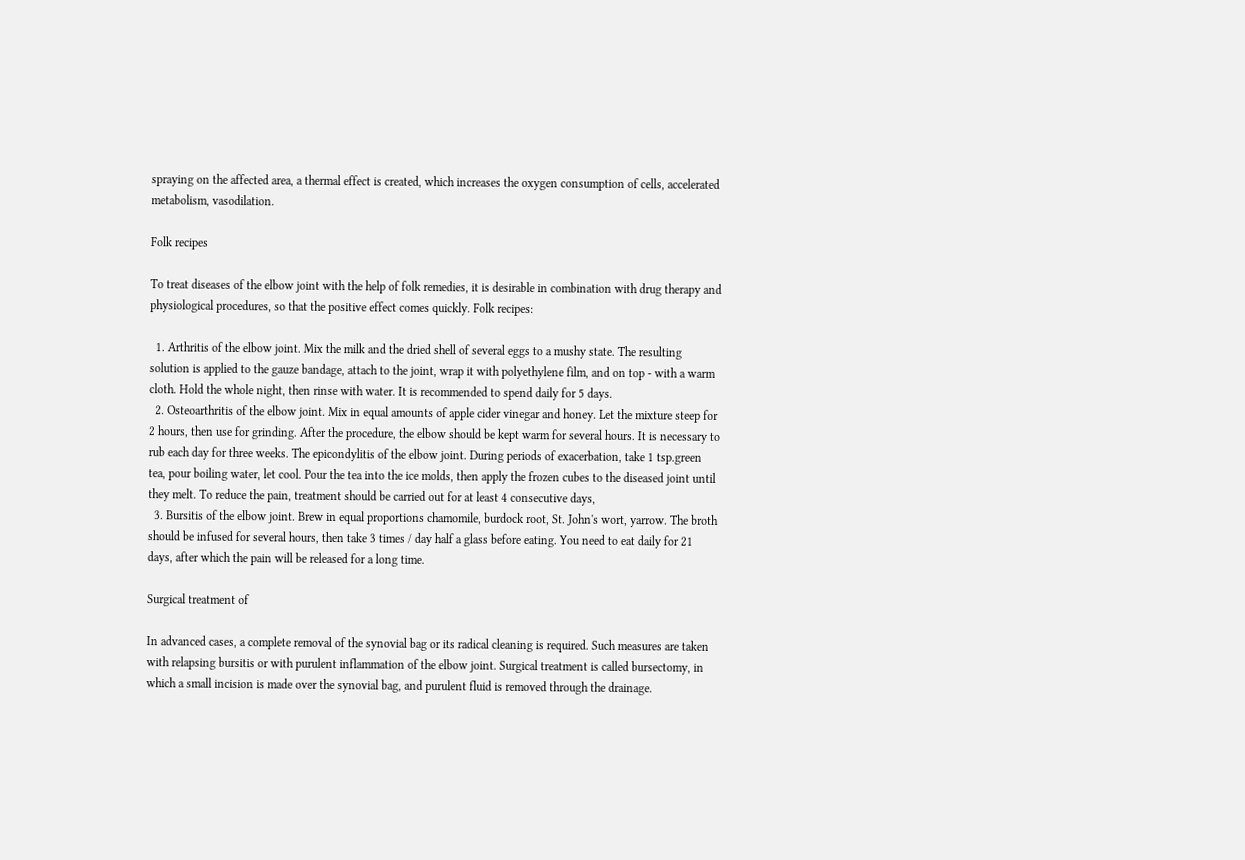spraying on the affected area, a thermal effect is created, which increases the oxygen consumption of cells, accelerated metabolism, vasodilation.

Folk recipes

To treat diseases of the elbow joint with the help of folk remedies, it is desirable in combination with drug therapy and physiological procedures, so that the positive effect comes quickly. Folk recipes:

  1. Arthritis of the elbow joint. Mix the milk and the dried shell of several eggs to a mushy state. The resulting solution is applied to the gauze bandage, attach to the joint, wrap it with polyethylene film, and on top - with a warm cloth. Hold the whole night, then rinse with water. It is recommended to spend daily for 5 days.
  2. Osteoarthritis of the elbow joint. Mix in equal amounts of apple cider vinegar and honey. Let the mixture steep for 2 hours, then use for grinding. After the procedure, the elbow should be kept warm for several hours. It is necessary to rub each day for three weeks. The epicondylitis of the elbow joint. During periods of exacerbation, take 1 tsp.green tea, pour boiling water, let cool. Pour the tea into the ice molds, then apply the frozen cubes to the diseased joint until they melt. To reduce the pain, treatment should be carried out for at least 4 consecutive days,
  3. Bursitis of the elbow joint. Brew in equal proportions chamomile, burdock root, St. John's wort, yarrow. The broth should be infused for several hours, then take 3 times / day half a glass before eating. You need to eat daily for 21 days, after which the pain will be released for a long time.

Surgical treatment of

In advanced cases, a complete removal of the synovial bag or its radical cleaning is required. Such measures are taken with relapsing bursitis or with purulent inflammation of the elbow joint. Surgical treatment is called bursectomy, in which a small incision is made over the synovial bag, and purulent fluid is removed through the drainage.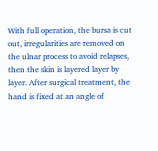With full operation, the bursa is cut out, irregularities are removed on the ulnar process to avoid relapses, then the skin is layered layer by layer. After surgical treatment, the hand is fixed at an angle of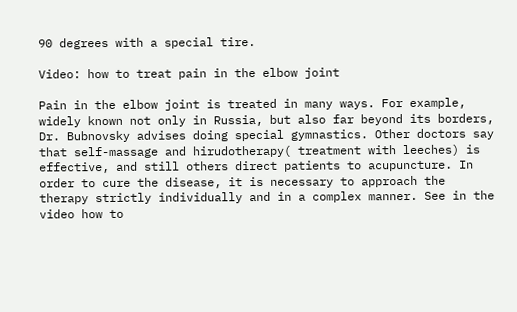90 degrees with a special tire.

Video: how to treat pain in the elbow joint

Pain in the elbow joint is treated in many ways. For example, widely known not only in Russia, but also far beyond its borders, Dr. Bubnovsky advises doing special gymnastics. Other doctors say that self-massage and hirudotherapy( treatment with leeches) is effective, and still others direct patients to acupuncture. In order to cure the disease, it is necessary to approach the therapy strictly individually and in a complex manner. See in the video how to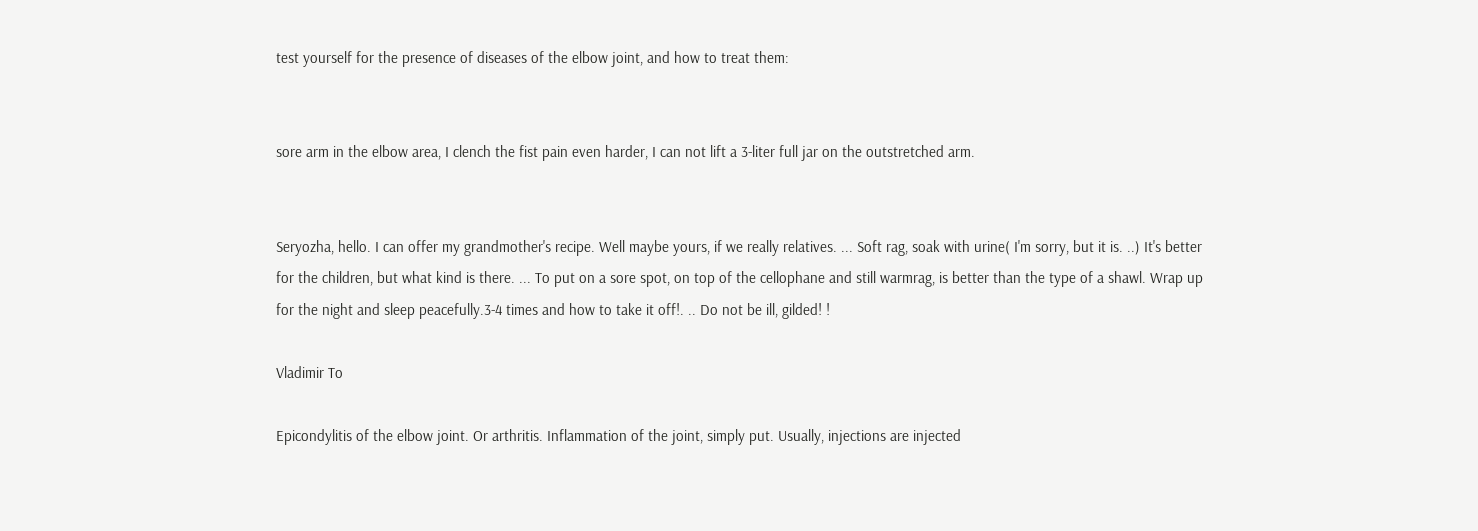test yourself for the presence of diseases of the elbow joint, and how to treat them:


sore arm in the elbow area, I clench the fist pain even harder, I can not lift a 3-liter full jar on the outstretched arm.


Seryozha, hello. I can offer my grandmother's recipe. Well maybe yours, if we really relatives. ... Soft rag, soak with urine( I'm sorry, but it is. ..) It's better for the children, but what kind is there. ... To put on a sore spot, on top of the cellophane and still warmrag, is better than the type of a shawl. Wrap up for the night and sleep peacefully.3-4 times and how to take it off!. .. Do not be ill, gilded! !

Vladimir To

Epicondylitis of the elbow joint. Or arthritis. Inflammation of the joint, simply put. Usually, injections are injected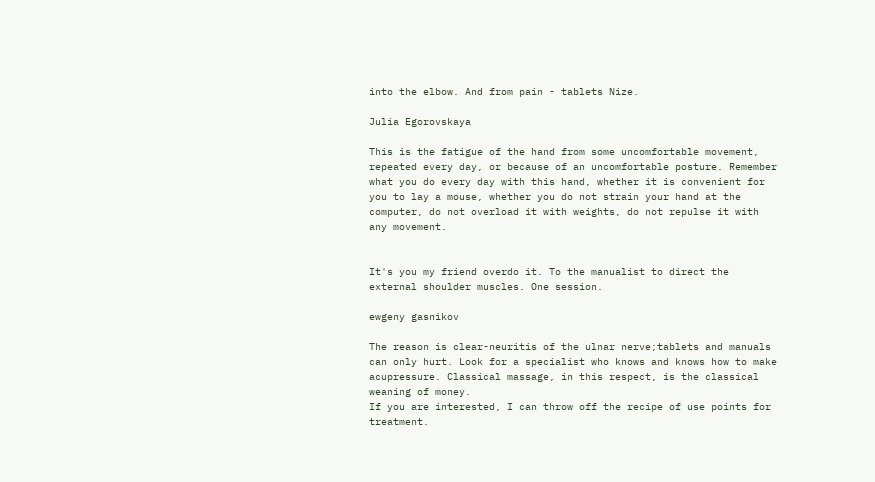into the elbow. And from pain - tablets Nize.

Julia Egorovskaya

This is the fatigue of the hand from some uncomfortable movement, repeated every day, or because of an uncomfortable posture. Remember what you do every day with this hand, whether it is convenient for you to lay a mouse, whether you do not strain your hand at the computer, do not overload it with weights, do not repulse it with any movement.


It's you my friend overdo it. To the manualist to direct the external shoulder muscles. One session.

ewgeny gasnikov

The reason is clear-neuritis of the ulnar nerve;tablets and manuals can only hurt. Look for a specialist who knows and knows how to make acupressure. Classical massage, in this respect, is the classical weaning of money.
If you are interested, I can throw off the recipe of use points for treatment.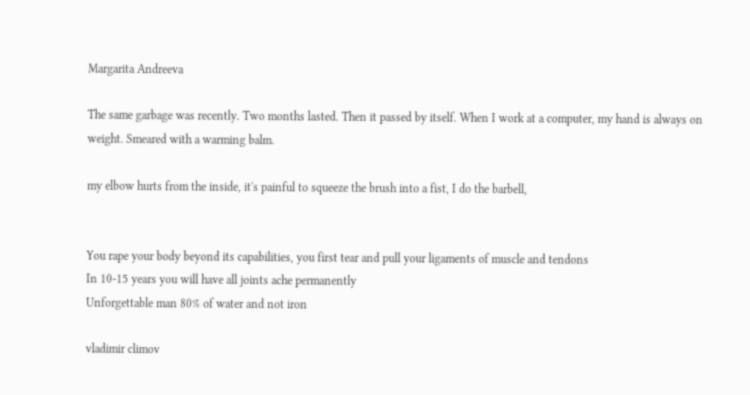Margarita Andreeva

The same garbage was recently. Two months lasted. Then it passed by itself. When I work at a computer, my hand is always on weight. Smeared with a warming balm.

my elbow hurts from the inside, it's painful to squeeze the brush into a fist, I do the barbell,


You rape your body beyond its capabilities, you first tear and pull your ligaments of muscle and tendons
In 10-15 years you will have all joints ache permanently
Unforgettable man 80% of water and not iron

vladimir climov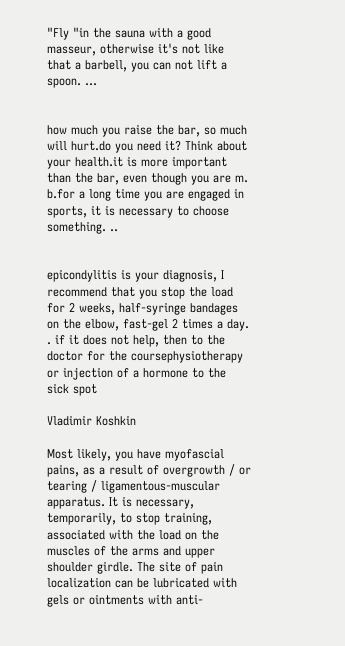"Fly "in the sauna with a good masseur, otherwise it's not like that a barbell, you can not lift a spoon. ...


how much you raise the bar, so much will hurt.do you need it? Think about your health.it is more important than the bar, even though you are m. b.for a long time you are engaged in sports, it is necessary to choose something. ..


epicondylitis is your diagnosis, I recommend that you stop the load for 2 weeks, half-syringe bandages on the elbow, fast-gel 2 times a day. . if it does not help, then to the doctor for the coursephysiotherapy or injection of a hormone to the sick spot

Vladimir Koshkin

Most likely, you have myofascial pains, as a result of overgrowth / or tearing / ligamentous-muscular apparatus. It is necessary, temporarily, to stop training, associated with the load on the muscles of the arms and upper shoulder girdle. The site of pain localization can be lubricated with gels or ointments with anti-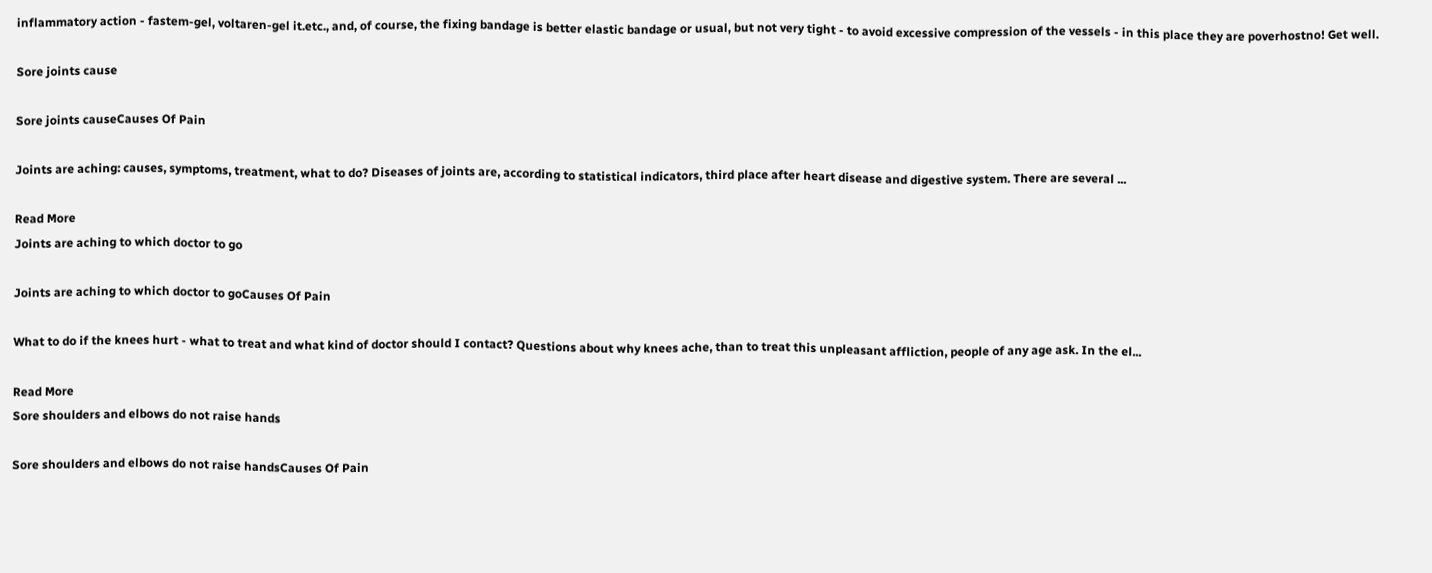inflammatory action - fastem-gel, voltaren-gel it.etc., and, of course, the fixing bandage is better elastic bandage or usual, but not very tight - to avoid excessive compression of the vessels - in this place they are poverhostno! Get well.

Sore joints cause

Sore joints causeCauses Of Pain

Joints are aching: causes, symptoms, treatment, what to do? Diseases of joints are, according to statistical indicators, third place after heart disease and digestive system. There are several ...

Read More
Joints are aching to which doctor to go

Joints are aching to which doctor to goCauses Of Pain

What to do if the knees hurt - what to treat and what kind of doctor should I contact? Questions about why knees ache, than to treat this unpleasant affliction, people of any age ask. In the el...

Read More
Sore shoulders and elbows do not raise hands

Sore shoulders and elbows do not raise handsCauses Of Pain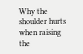Why the shoulder hurts when raising the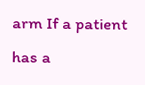arm If a patient has a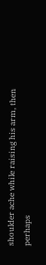shoulder ache while raising his arm, then perhaps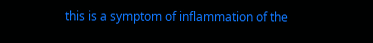this is a symptom of inflammation of the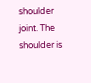shoulder joint. The shoulder is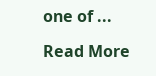one of ...

Read More